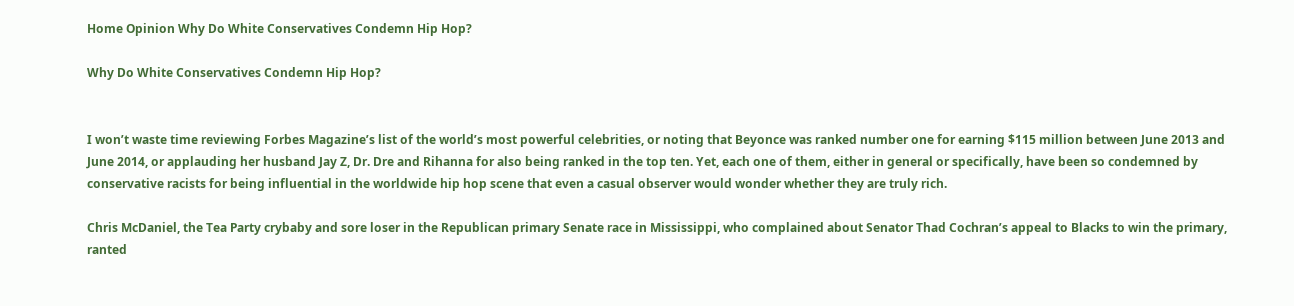Home Opinion Why Do White Conservatives Condemn Hip Hop?

Why Do White Conservatives Condemn Hip Hop?


I won’t waste time reviewing Forbes Magazine’s list of the world’s most powerful celebrities, or noting that Beyonce was ranked number one for earning $115 million between June 2013 and June 2014, or applauding her husband Jay Z, Dr. Dre and Rihanna for also being ranked in the top ten. Yet, each one of them, either in general or specifically, have been so condemned by conservative racists for being influential in the worldwide hip hop scene that even a casual observer would wonder whether they are truly rich.

Chris McDaniel, the Tea Party crybaby and sore loser in the Republican primary Senate race in Mississippi, who complained about Senator Thad Cochran’s appeal to Blacks to win the primary, ranted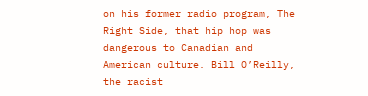on his former radio program, The Right Side, that hip hop was dangerous to Canadian and American culture. Bill O’Reilly, the racist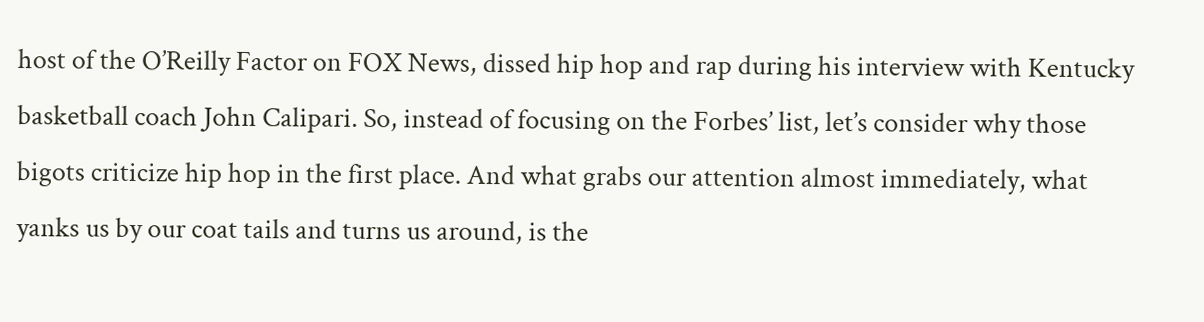host of the O’Reilly Factor on FOX News, dissed hip hop and rap during his interview with Kentucky basketball coach John Calipari. So, instead of focusing on the Forbes’ list, let’s consider why those bigots criticize hip hop in the first place. And what grabs our attention almost immediately, what yanks us by our coat tails and turns us around, is the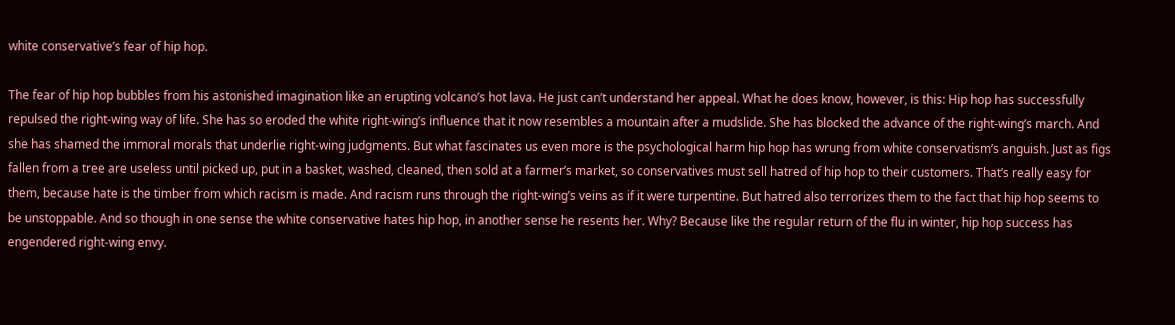white conservative’s fear of hip hop.

The fear of hip hop bubbles from his astonished imagination like an erupting volcano’s hot lava. He just can’t understand her appeal. What he does know, however, is this: Hip hop has successfully repulsed the right-wing way of life. She has so eroded the white right-wing’s influence that it now resembles a mountain after a mudslide. She has blocked the advance of the right-wing’s march. And she has shamed the immoral morals that underlie right-wing judgments. But what fascinates us even more is the psychological harm hip hop has wrung from white conservatism’s anguish. Just as figs fallen from a tree are useless until picked up, put in a basket, washed, cleaned, then sold at a farmer’s market, so conservatives must sell hatred of hip hop to their customers. That’s really easy for them, because hate is the timber from which racism is made. And racism runs through the right-wing’s veins as if it were turpentine. But hatred also terrorizes them to the fact that hip hop seems to be unstoppable. And so though in one sense the white conservative hates hip hop, in another sense he resents her. Why? Because like the regular return of the flu in winter, hip hop success has engendered right-wing envy.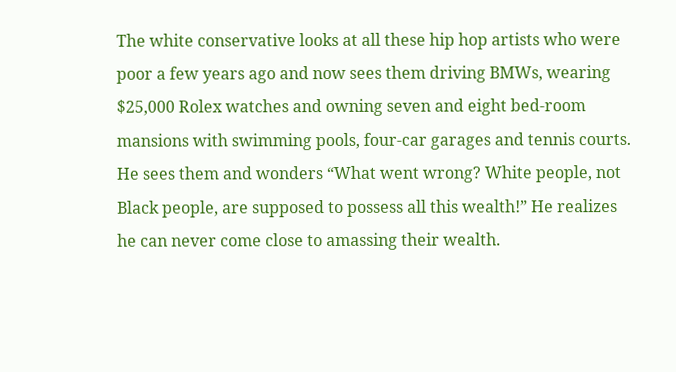The white conservative looks at all these hip hop artists who were poor a few years ago and now sees them driving BMWs, wearing $25,000 Rolex watches and owning seven and eight bed-room mansions with swimming pools, four-car garages and tennis courts. He sees them and wonders “What went wrong? White people, not Black people, are supposed to possess all this wealth!” He realizes he can never come close to amassing their wealth.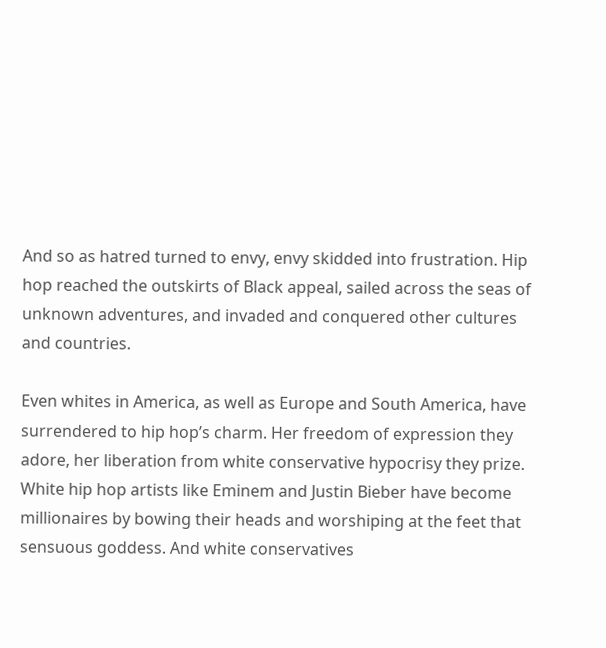And so as hatred turned to envy, envy skidded into frustration. Hip hop reached the outskirts of Black appeal, sailed across the seas of unknown adventures, and invaded and conquered other cultures and countries.

Even whites in America, as well as Europe and South America, have surrendered to hip hop’s charm. Her freedom of expression they adore, her liberation from white conservative hypocrisy they prize. White hip hop artists like Eminem and Justin Bieber have become millionaires by bowing their heads and worshiping at the feet that sensuous goddess. And white conservatives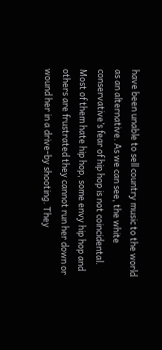have been unable to sell country music to the world as an alternative. As we can see, the white conservative’s fear of hip hop is not coincidental. Most of them hate hip hop, some envy hip hop and others are frustrated they cannot run her down or wound her in a drive-by shooting. They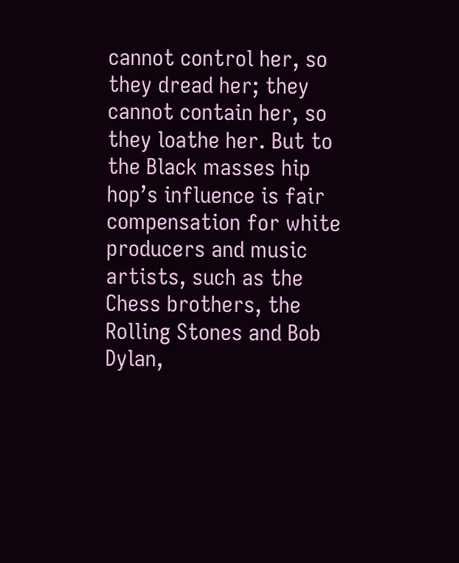cannot control her, so they dread her; they cannot contain her, so they loathe her. But to the Black masses hip hop’s influence is fair compensation for white producers and music artists, such as the Chess brothers, the Rolling Stones and Bob Dylan,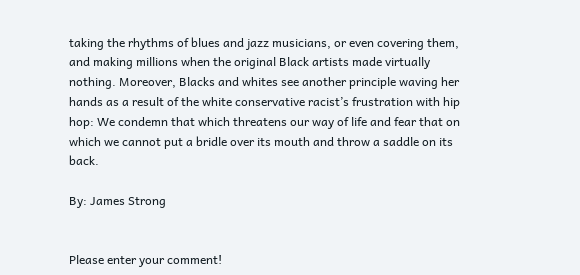taking the rhythms of blues and jazz musicians, or even covering them, and making millions when the original Black artists made virtually nothing. Moreover, Blacks and whites see another principle waving her hands as a result of the white conservative racist’s frustration with hip hop: We condemn that which threatens our way of life and fear that on which we cannot put a bridle over its mouth and throw a saddle on its back.

By: James Strong


Please enter your comment!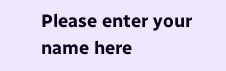Please enter your name here